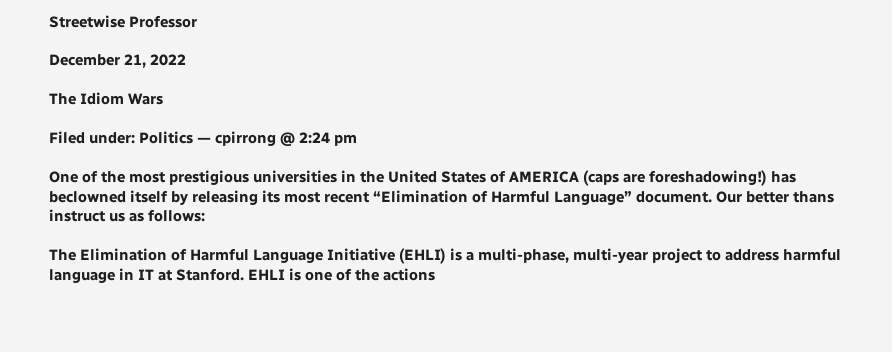Streetwise Professor

December 21, 2022

The Idiom Wars

Filed under: Politics — cpirrong @ 2:24 pm

One of the most prestigious universities in the United States of AMERICA (caps are foreshadowing!) has beclowned itself by releasing its most recent “Elimination of Harmful Language” document. Our better thans instruct us as follows:

The Elimination of Harmful Language Initiative (EHLI) is a multi-phase, multi-year project to address harmful language in IT at Stanford. EHLI is one of the actions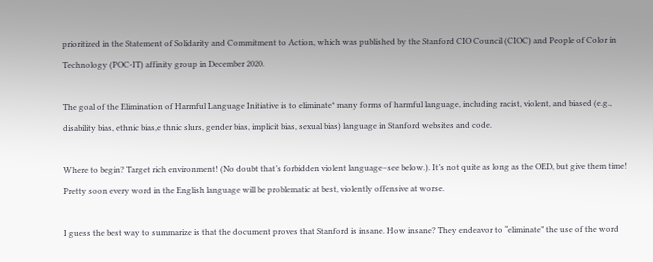prioritized in the Statement of Solidarity and Commitment to Action, which was published by the Stanford CIO Council (CIOC) and People of Color in Technology (POC-IT) affinity group in December 2020.

The goal of the Elimination of Harmful Language Initiative is to eliminate* many forms of harmful language, including racist, violent, and biased (e.g., disability bias, ethnic bias,e thnic slurs, gender bias, implicit bias, sexual bias) language in Stanford websites and code.

Where to begin? Target rich environment! (No doubt that’s forbidden violent language–see below.). It’s not quite as long as the OED, but give them time! Pretty soon every word in the English language will be problematic at best, violently offensive at worse.

I guess the best way to summarize is that the document proves that Stanford is insane. How insane? They endeavor to “eliminate” the use of the word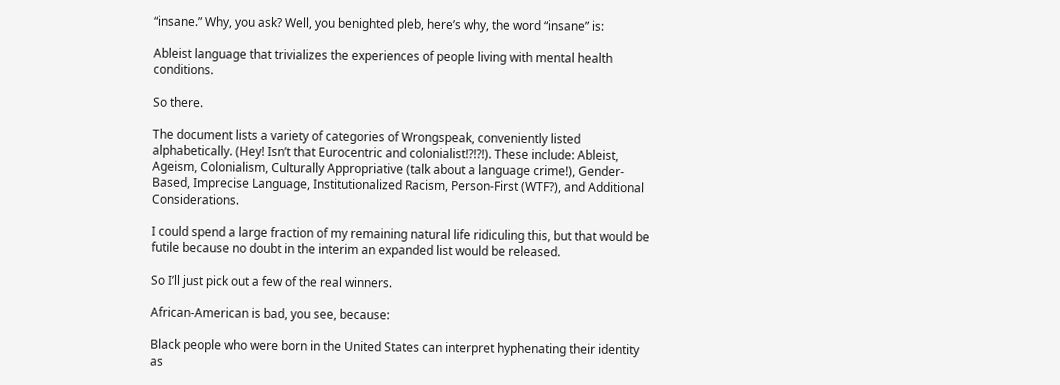“insane.” Why, you ask? Well, you benighted pleb, here’s why, the word “insane” is:

Ableist language that trivializes the experiences of people living with mental health conditions.

So there.

The document lists a variety of categories of Wrongspeak, conveniently listed alphabetically. (Hey! Isn’t that Eurocentric and colonialist!?!?!). These include: Ableist, Ageism, Colonialism, Culturally Appropriative (talk about a language crime!), Gender-Based, Imprecise Language, Institutionalized Racism, Person-First (WTF?), and Additional Considerations.

I could spend a large fraction of my remaining natural life ridiculing this, but that would be futile because no doubt in the interim an expanded list would be released.

So I’ll just pick out a few of the real winners.

African-American is bad, you see, because:

Black people who were born in the United States can interpret hyphenating their identity as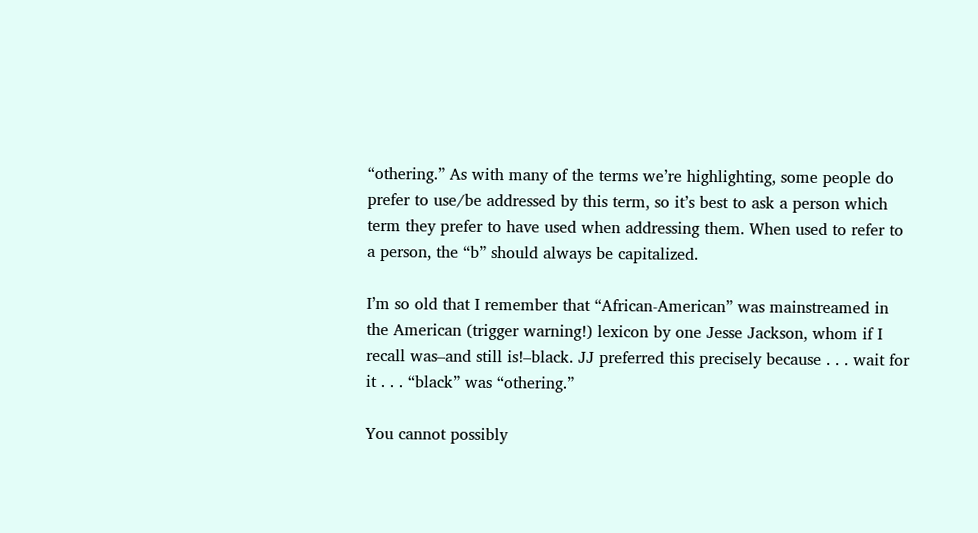“othering.” As with many of the terms we’re highlighting, some people do prefer to use/be addressed by this term, so it’s best to ask a person which term they prefer to have used when addressing them. When used to refer to a person, the “b” should always be capitalized.

I’m so old that I remember that “African-American” was mainstreamed in the American (trigger warning!) lexicon by one Jesse Jackson, whom if I recall was–and still is!–black. JJ preferred this precisely because . . . wait for it . . . “black” was “othering.”

You cannot possibly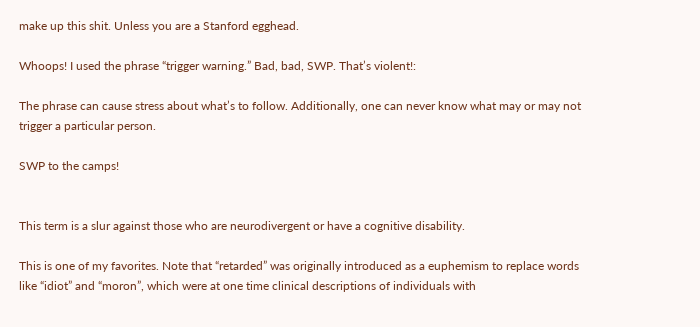make up this shit. Unless you are a Stanford egghead.

Whoops! I used the phrase “trigger warning.” Bad, bad, SWP. That’s violent!:

The phrase can cause stress about what’s to follow. Additionally, one can never know what may or may not trigger a particular person.

SWP to the camps!


This term is a slur against those who are neurodivergent or have a cognitive disability.

This is one of my favorites. Note that “retarded” was originally introduced as a euphemism to replace words like “idiot” and “moron”, which were at one time clinical descriptions of individuals with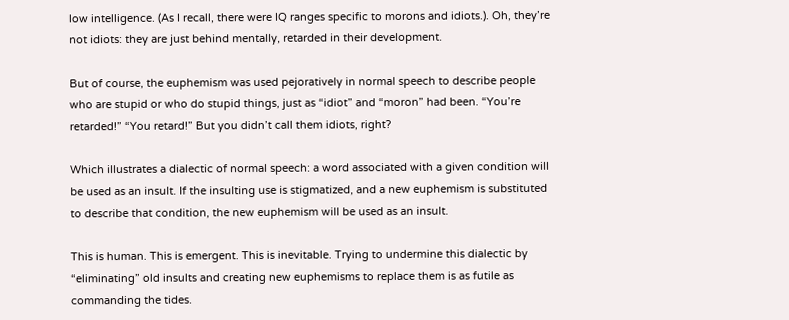low intelligence. (As I recall, there were IQ ranges specific to morons and idiots.). Oh, they’re not idiots: they are just behind mentally, retarded in their development.

But of course, the euphemism was used pejoratively in normal speech to describe people who are stupid or who do stupid things, just as “idiot” and “moron” had been. “You’re retarded!” “You retard!” But you didn’t call them idiots, right?

Which illustrates a dialectic of normal speech: a word associated with a given condition will be used as an insult. If the insulting use is stigmatized, and a new euphemism is substituted to describe that condition, the new euphemism will be used as an insult.

This is human. This is emergent. This is inevitable. Trying to undermine this dialectic by “eliminating” old insults and creating new euphemisms to replace them is as futile as commanding the tides.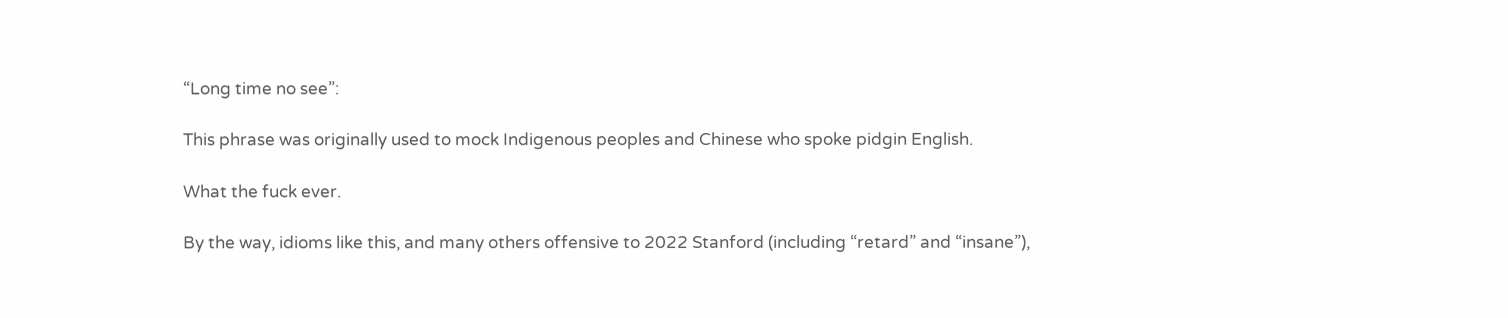“Long time no see”:

This phrase was originally used to mock Indigenous peoples and Chinese who spoke pidgin English.

What the fuck ever.

By the way, idioms like this, and many others offensive to 2022 Stanford (including “retard” and “insane”),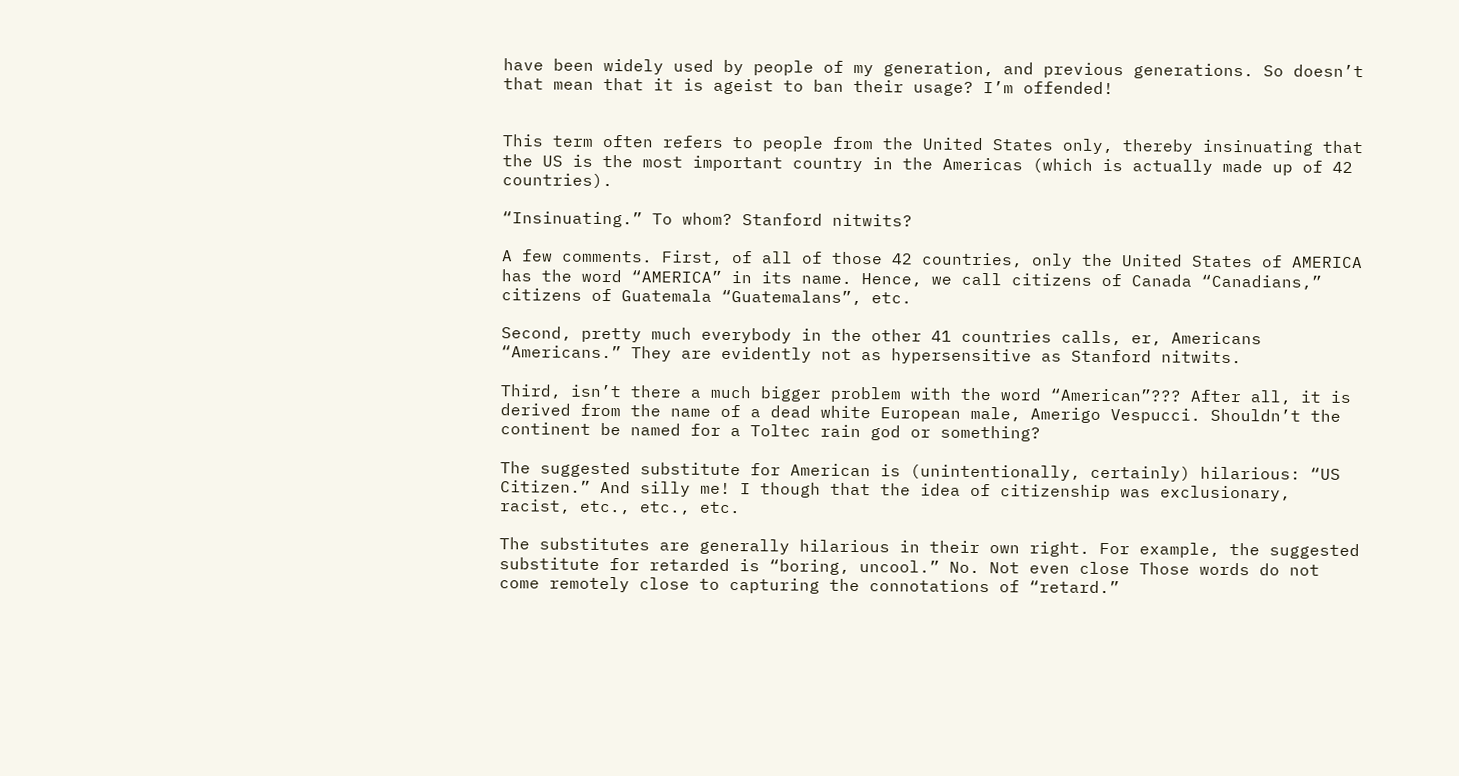have been widely used by people of my generation, and previous generations. So doesn’t that mean that it is ageist to ban their usage? I’m offended!


This term often refers to people from the United States only, thereby insinuating that the US is the most important country in the Americas (which is actually made up of 42 countries).

“Insinuating.” To whom? Stanford nitwits?

A few comments. First, of all of those 42 countries, only the United States of AMERICA has the word “AMERICA” in its name. Hence, we call citizens of Canada “Canadians,” citizens of Guatemala “Guatemalans”, etc.

Second, pretty much everybody in the other 41 countries calls, er, Americans “Americans.” They are evidently not as hypersensitive as Stanford nitwits.

Third, isn’t there a much bigger problem with the word “American”??? After all, it is derived from the name of a dead white European male, Amerigo Vespucci. Shouldn’t the continent be named for a Toltec rain god or something?

The suggested substitute for American is (unintentionally, certainly) hilarious: “US Citizen.” And silly me! I though that the idea of citizenship was exclusionary, racist, etc., etc., etc.

The substitutes are generally hilarious in their own right. For example, the suggested substitute for retarded is “boring, uncool.” No. Not even close Those words do not come remotely close to capturing the connotations of “retard.”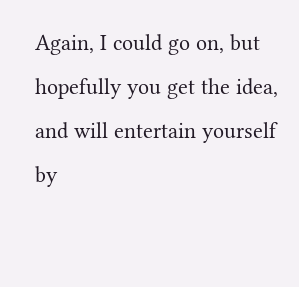Again, I could go on, but hopefully you get the idea, and will entertain yourself by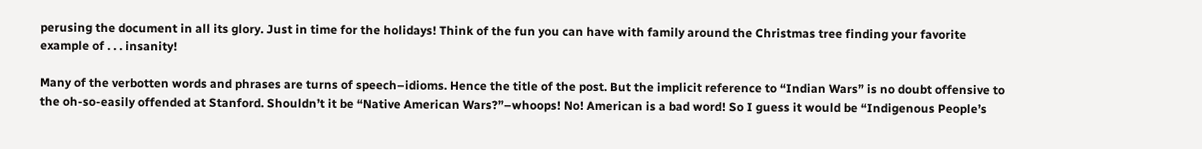perusing the document in all its glory. Just in time for the holidays! Think of the fun you can have with family around the Christmas tree finding your favorite example of . . . insanity!

Many of the verbotten words and phrases are turns of speech–idioms. Hence the title of the post. But the implicit reference to “Indian Wars” is no doubt offensive to the oh-so-easily offended at Stanford. Shouldn’t it be “Native American Wars?”–whoops! No! American is a bad word! So I guess it would be “Indigenous People’s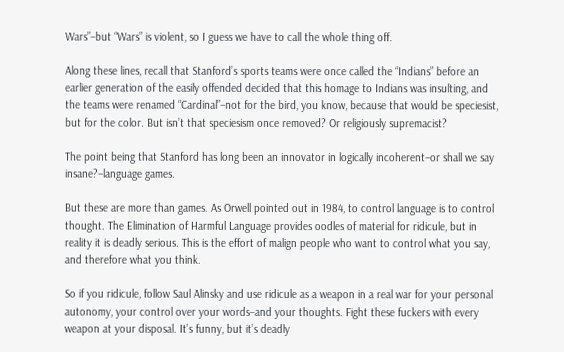Wars”–but “Wars” is violent, so I guess we have to call the whole thing off.

Along these lines, recall that Stanford’s sports teams were once called the “Indians” before an earlier generation of the easily offended decided that this homage to Indians was insulting, and the teams were renamed “Cardinal”–not for the bird, you know, because that would be speciesist, but for the color. But isn’t that speciesism once removed? Or religiously supremacist?

The point being that Stanford has long been an innovator in logically incoherent–or shall we say insane?–language games.

But these are more than games. As Orwell pointed out in 1984, to control language is to control thought. The Elimination of Harmful Language provides oodles of material for ridicule, but in reality it is deadly serious. This is the effort of malign people who want to control what you say, and therefore what you think.

So if you ridicule, follow Saul Alinsky and use ridicule as a weapon in a real war for your personal autonomy, your control over your words–and your thoughts. Fight these fuckers with every weapon at your disposal. It’s funny, but it’s deadly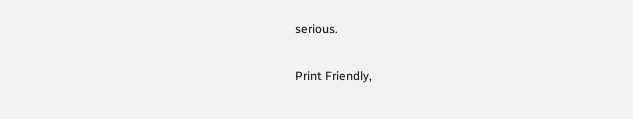serious.

Print Friendly,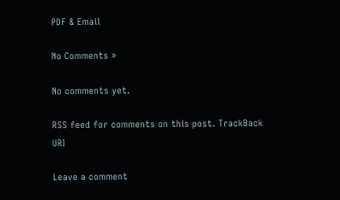PDF & Email

No Comments »

No comments yet.

RSS feed for comments on this post. TrackBack URI

Leave a comment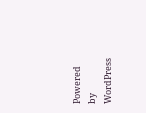Powered by WordPress